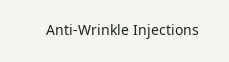Anti-Wrinkle Injections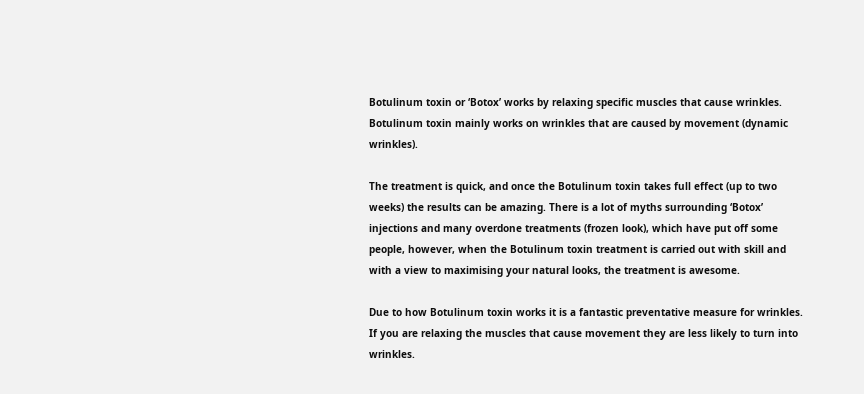Botulinum toxin or ‘Botox’ works by relaxing specific muscles that cause wrinkles. Botulinum toxin mainly works on wrinkles that are caused by movement (dynamic wrinkles).

The treatment is quick, and once the Botulinum toxin takes full effect (up to two weeks) the results can be amazing. There is a lot of myths surrounding ‘Botox’ injections and many overdone treatments (frozen look), which have put off some people, however, when the Botulinum toxin treatment is carried out with skill and with a view to maximising your natural looks, the treatment is awesome.

Due to how Botulinum toxin works it is a fantastic preventative measure for wrinkles. If you are relaxing the muscles that cause movement they are less likely to turn into wrinkles.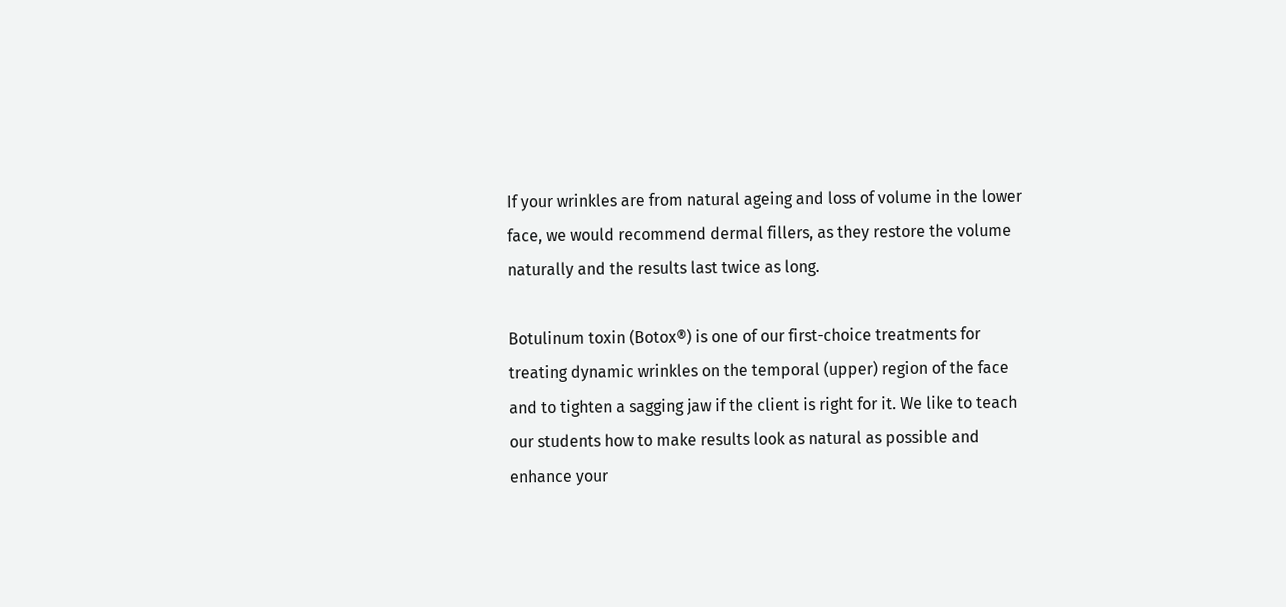If your wrinkles are from natural ageing and loss of volume in the lower face, we would recommend dermal fillers, as they restore the volume naturally and the results last twice as long.

Botulinum toxin (Botox®) is one of our first-choice treatments for treating dynamic wrinkles on the temporal (upper) region of the face and to tighten a sagging jaw if the client is right for it. We like to teach our students how to make results look as natural as possible and enhance your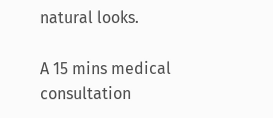natural looks.

A 15 mins medical consultation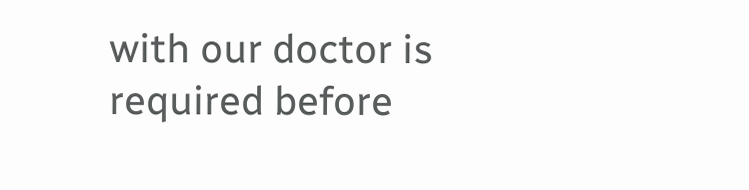with our doctor is required before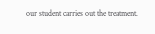our student carries out the treatment.